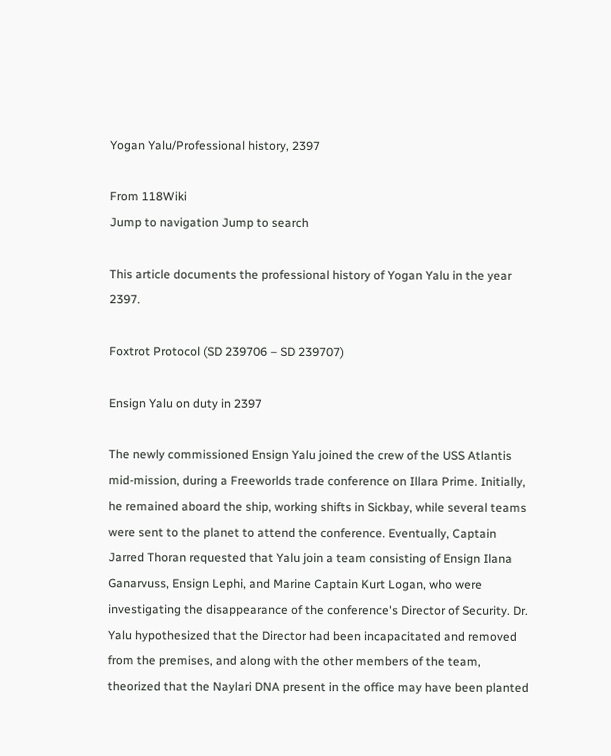Yogan Yalu/Professional history, 2397

From 118Wiki
Jump to navigation Jump to search

This article documents the professional history of Yogan Yalu in the year 2397.

Foxtrot Protocol (SD 239706 – SD 239707)

Ensign Yalu on duty in 2397

The newly commissioned Ensign Yalu joined the crew of the USS Atlantis mid-mission, during a Freeworlds trade conference on Illara Prime. Initially, he remained aboard the ship, working shifts in Sickbay, while several teams were sent to the planet to attend the conference. Eventually, Captain Jarred Thoran requested that Yalu join a team consisting of Ensign Ilana Ganarvuss, Ensign Lephi, and Marine Captain Kurt Logan, who were investigating the disappearance of the conference's Director of Security. Dr. Yalu hypothesized that the Director had been incapacitated and removed from the premises, and along with the other members of the team, theorized that the Naylari DNA present in the office may have been planted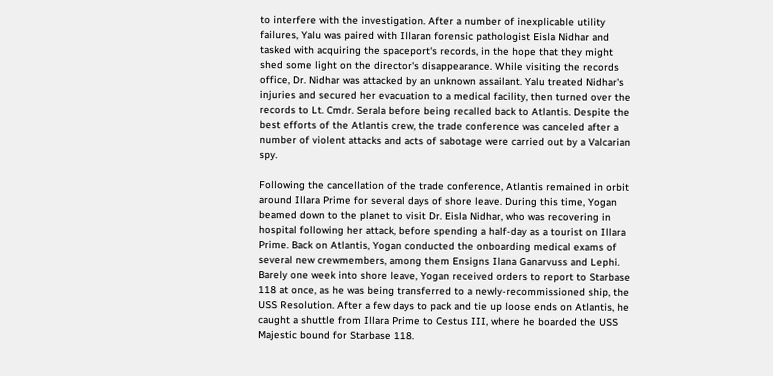to interfere with the investigation. After a number of inexplicable utility failures, Yalu was paired with Illaran forensic pathologist Eisla Nidhar and tasked with acquiring the spaceport's records, in the hope that they might shed some light on the director's disappearance. While visiting the records office, Dr. Nidhar was attacked by an unknown assailant. Yalu treated Nidhar's injuries and secured her evacuation to a medical facility, then turned over the records to Lt. Cmdr. Serala before being recalled back to Atlantis. Despite the best efforts of the Atlantis crew, the trade conference was canceled after a number of violent attacks and acts of sabotage were carried out by a Valcarian spy.

Following the cancellation of the trade conference, Atlantis remained in orbit around Illara Prime for several days of shore leave. During this time, Yogan beamed down to the planet to visit Dr. Eisla Nidhar, who was recovering in hospital following her attack, before spending a half-day as a tourist on Illara Prime. Back on Atlantis, Yogan conducted the onboarding medical exams of several new crewmembers, among them Ensigns Ilana Ganarvuss and Lephi. Barely one week into shore leave, Yogan received orders to report to Starbase 118 at once, as he was being transferred to a newly-recommissioned ship, the USS Resolution. After a few days to pack and tie up loose ends on Atlantis, he caught a shuttle from Illara Prime to Cestus III, where he boarded the USS Majestic bound for Starbase 118.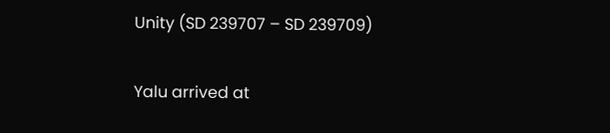Unity (SD 239707 – SD 239709)

Yalu arrived at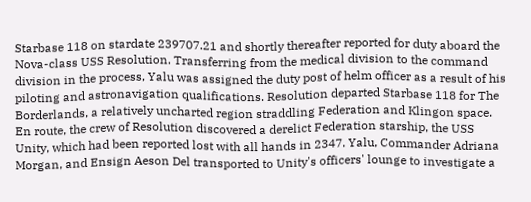Starbase 118 on stardate 239707.21 and shortly thereafter reported for duty aboard the Nova-class USS Resolution. Transferring from the medical division to the command division in the process, Yalu was assigned the duty post of helm officer as a result of his piloting and astronavigation qualifications. Resolution departed Starbase 118 for The Borderlands, a relatively uncharted region straddling Federation and Klingon space. En route, the crew of Resolution discovered a derelict Federation starship, the USS Unity, which had been reported lost with all hands in 2347. Yalu, Commander Adriana Morgan, and Ensign Aeson Del transported to Unity's officers' lounge to investigate a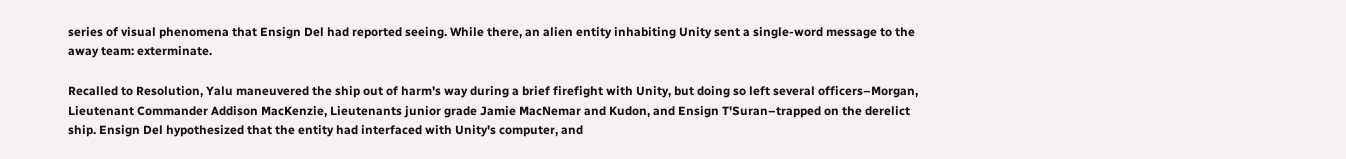series of visual phenomena that Ensign Del had reported seeing. While there, an alien entity inhabiting Unity sent a single-word message to the away team: exterminate.

Recalled to Resolution, Yalu maneuvered the ship out of harm's way during a brief firefight with Unity, but doing so left several officers–Morgan, Lieutenant Commander Addison MacKenzie, Lieutenants junior grade Jamie MacNemar and Kudon, and Ensign T'Suran–trapped on the derelict ship. Ensign Del hypothesized that the entity had interfaced with Unity's computer, and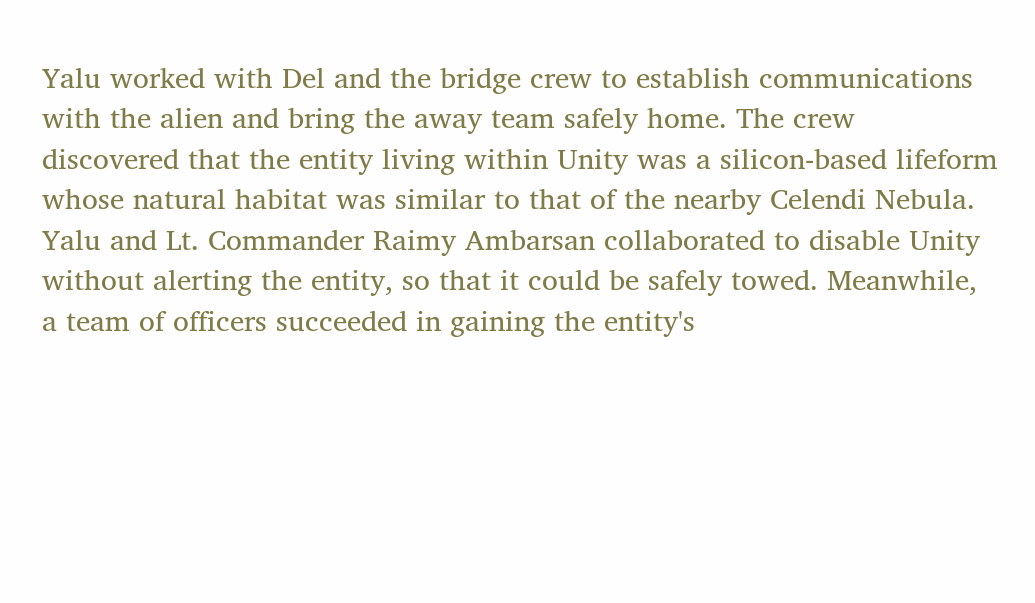Yalu worked with Del and the bridge crew to establish communications with the alien and bring the away team safely home. The crew discovered that the entity living within Unity was a silicon-based lifeform whose natural habitat was similar to that of the nearby Celendi Nebula. Yalu and Lt. Commander Raimy Ambarsan collaborated to disable Unity without alerting the entity, so that it could be safely towed. Meanwhile, a team of officers succeeded in gaining the entity's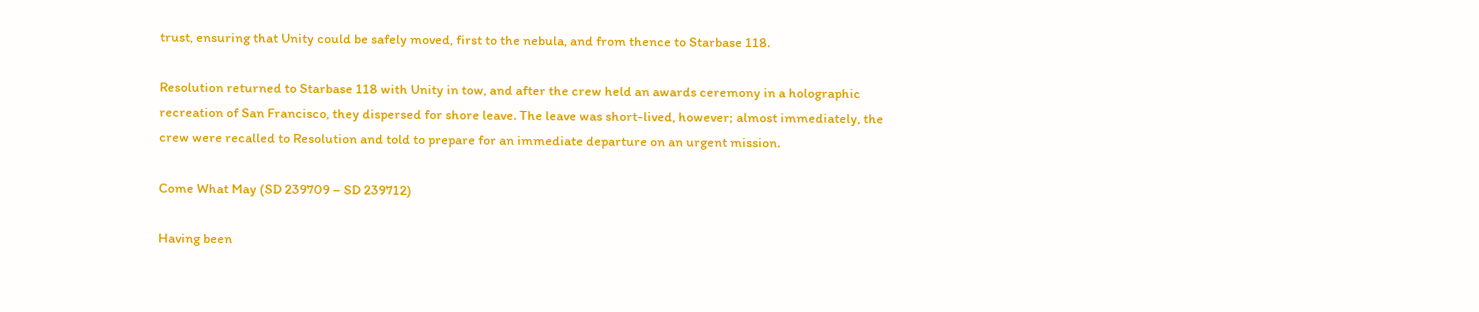trust, ensuring that Unity could be safely moved, first to the nebula, and from thence to Starbase 118.

Resolution returned to Starbase 118 with Unity in tow, and after the crew held an awards ceremony in a holographic recreation of San Francisco, they dispersed for shore leave. The leave was short-lived, however; almost immediately, the crew were recalled to Resolution and told to prepare for an immediate departure on an urgent mission.

Come What May (SD 239709 – SD 239712)

Having been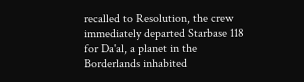recalled to Resolution, the crew immediately departed Starbase 118 for Da'al, a planet in the Borderlands inhabited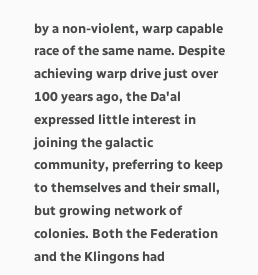by a non-violent, warp capable race of the same name. Despite achieving warp drive just over 100 years ago, the Da'al expressed little interest in joining the galactic community, preferring to keep to themselves and their small, but growing network of colonies. Both the Federation and the Klingons had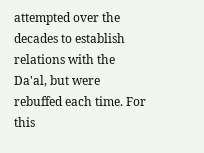attempted over the decades to establish relations with the Da'al, but were rebuffed each time. For this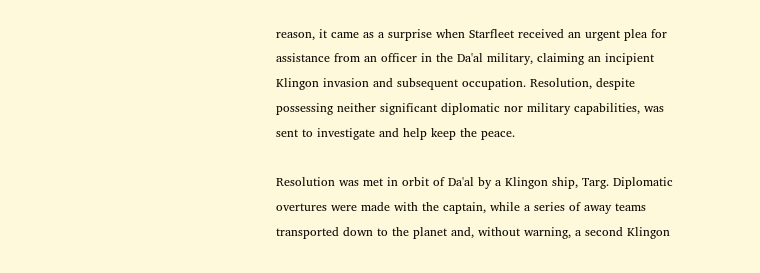reason, it came as a surprise when Starfleet received an urgent plea for assistance from an officer in the Da'al military, claiming an incipient Klingon invasion and subsequent occupation. Resolution, despite possessing neither significant diplomatic nor military capabilities, was sent to investigate and help keep the peace.

Resolution was met in orbit of Da'al by a Klingon ship, Targ. Diplomatic overtures were made with the captain, while a series of away teams transported down to the planet and, without warning, a second Klingon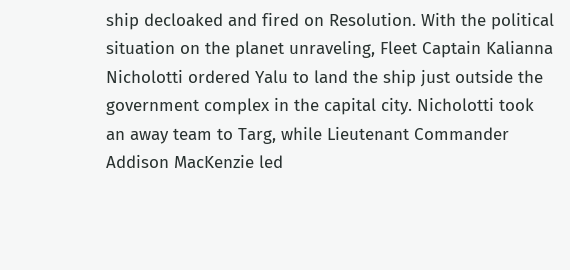ship decloaked and fired on Resolution. With the political situation on the planet unraveling, Fleet Captain Kalianna Nicholotti ordered Yalu to land the ship just outside the government complex in the capital city. Nicholotti took an away team to Targ, while Lieutenant Commander Addison MacKenzie led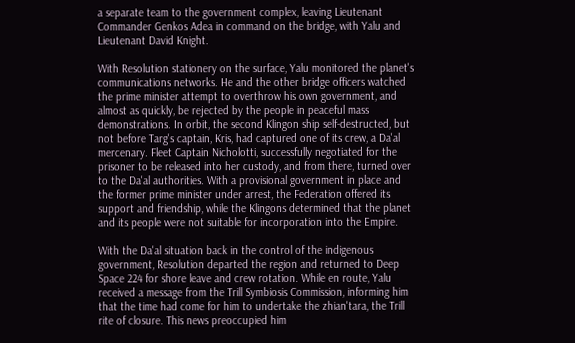a separate team to the government complex, leaving Lieutenant Commander Genkos Adea in command on the bridge, with Yalu and Lieutenant David Knight.

With Resolution stationery on the surface, Yalu monitored the planet's communications networks. He and the other bridge officers watched the prime minister attempt to overthrow his own government, and almost as quickly, be rejected by the people in peaceful mass demonstrations. In orbit, the second Klingon ship self-destructed, but not before Targ's captain, Kris, had captured one of its crew, a Da'al mercenary. Fleet Captain Nicholotti, successfully negotiated for the prisoner to be released into her custody, and from there, turned over to the Da'al authorities. With a provisional government in place and the former prime minister under arrest, the Federation offered its support and friendship, while the Klingons determined that the planet and its people were not suitable for incorporation into the Empire.

With the Da'al situation back in the control of the indigenous government, Resolution departed the region and returned to Deep Space 224 for shore leave and crew rotation. While en route, Yalu received a message from the Trill Symbiosis Commission, informing him that the time had come for him to undertake the zhian'tara, the Trill rite of closure. This news preoccupied him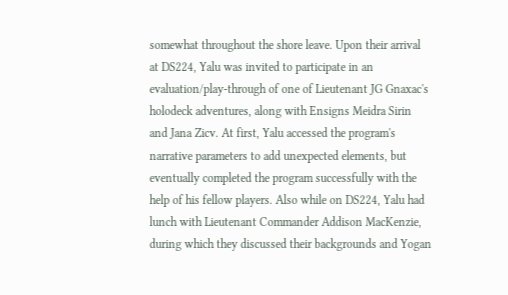somewhat throughout the shore leave. Upon their arrival at DS224, Yalu was invited to participate in an evaluation/play-through of one of Lieutenant JG Gnaxac's holodeck adventures, along with Ensigns Meidra Sirin and Jana Zicv. At first, Yalu accessed the program's narrative parameters to add unexpected elements, but eventually completed the program successfully with the help of his fellow players. Also while on DS224, Yalu had lunch with Lieutenant Commander Addison MacKenzie, during which they discussed their backgrounds and Yogan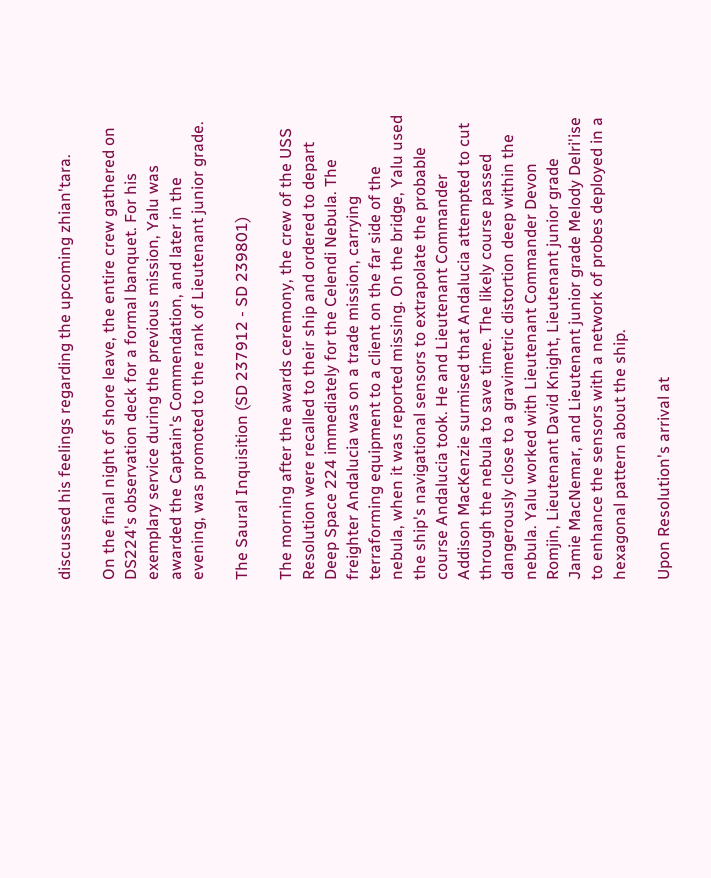discussed his feelings regarding the upcoming zhian'tara.

On the final night of shore leave, the entire crew gathered on DS224's observation deck for a formal banquet. For his exemplary service during the previous mission, Yalu was awarded the Captain's Commendation, and later in the evening, was promoted to the rank of Lieutenant junior grade.

The Saural Inquisition (SD 237912 - SD 239801)

The morning after the awards ceremony, the crew of the USS Resolution were recalled to their ship and ordered to depart Deep Space 224 immediately for the Celendi Nebula. The freighter Andalucia was on a trade mission, carrying terraforming equipment to a client on the far side of the nebula, when it was reported missing. On the bridge, Yalu used the ship's navigational sensors to extrapolate the probable course Andalucia took. He and Lieutenant Commander Addison MacKenzie surmised that Andalucia attempted to cut through the nebula to save time. The likely course passed dangerously close to a gravimetric distortion deep within the nebula. Yalu worked with Lieutenant Commander Devon Romjin, Lieutenant David Knight, Lieutenant junior grade Jamie MacNemar, and Lieutenant junior grade Melody Delri'ise to enhance the sensors with a network of probes deployed in a hexagonal pattern about the ship.

Upon Resolution's arrival at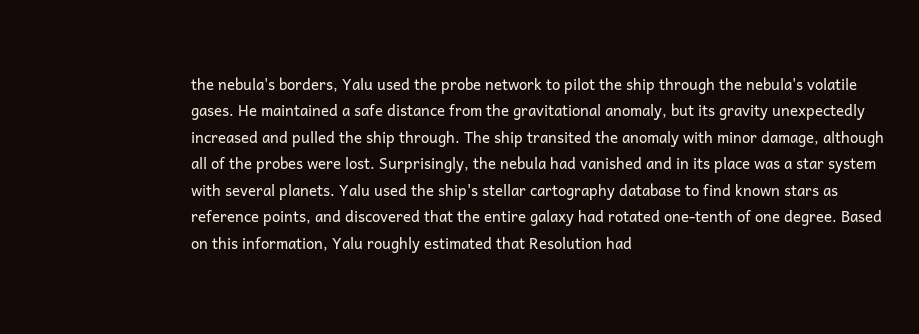the nebula's borders, Yalu used the probe network to pilot the ship through the nebula's volatile gases. He maintained a safe distance from the gravitational anomaly, but its gravity unexpectedly increased and pulled the ship through. The ship transited the anomaly with minor damage, although all of the probes were lost. Surprisingly, the nebula had vanished and in its place was a star system with several planets. Yalu used the ship's stellar cartography database to find known stars as reference points, and discovered that the entire galaxy had rotated one-tenth of one degree. Based on this information, Yalu roughly estimated that Resolution had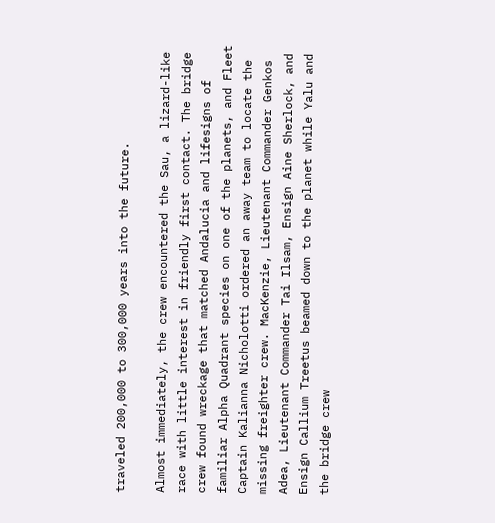traveled 200,000 to 300,000 years into the future.

Almost immediately, the crew encountered the Sau, a lizard-like race with little interest in friendly first contact. The bridge crew found wreckage that matched Andalucia and lifesigns of familiar Alpha Quadrant species on one of the planets, and Fleet Captain Kalianna Nicholotti ordered an away team to locate the missing freighter crew. MacKenzie, Lieutenant Commander Genkos Adea, Lieutenant Commander Tai Ilsam, Ensign Aine Sherlock, and Ensign Callium Treetus beamed down to the planet while Yalu and the bridge crew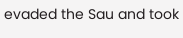evaded the Sau and took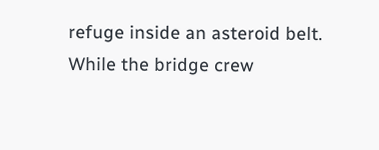refuge inside an asteroid belt. While the bridge crew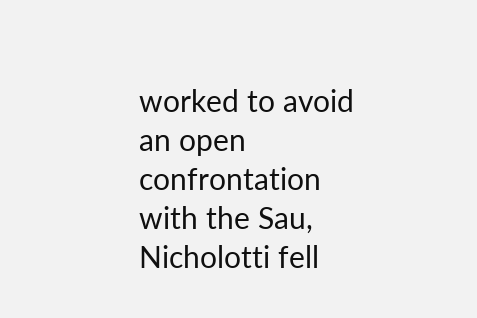worked to avoid an open confrontation with the Sau, Nicholotti fell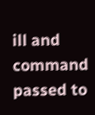ill and command passed to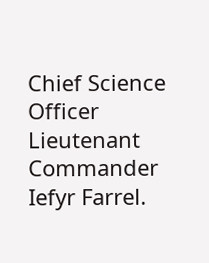Chief Science Officer Lieutenant Commander Iefyr Farrel.